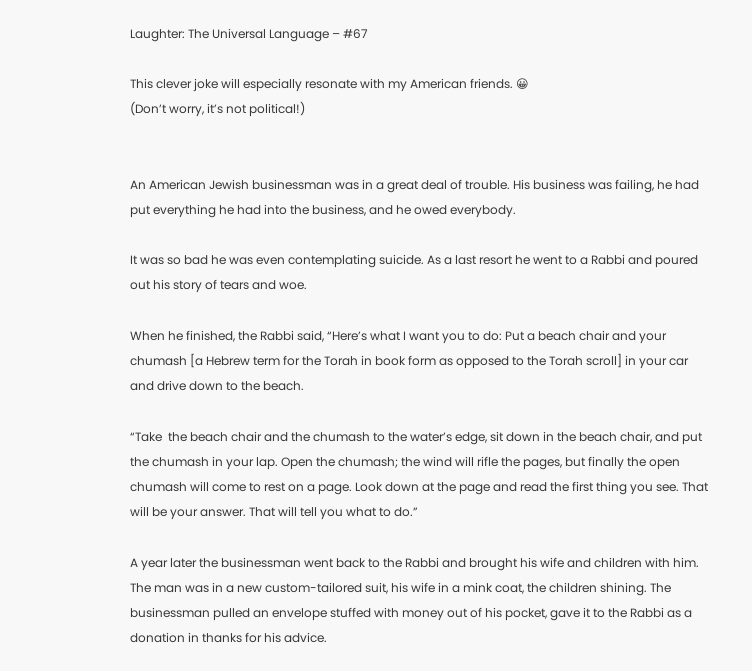Laughter: The Universal Language – #67

This clever joke will especially resonate with my American friends. 😀
(Don’t worry, it’s not political!)


An American Jewish businessman was in a great deal of trouble. His business was failing, he had put everything he had into the business, and he owed everybody.

It was so bad he was even contemplating suicide. As a last resort he went to a Rabbi and poured out his story of tears and woe.

When he finished, the Rabbi said, “Here’s what I want you to do: Put a beach chair and your chumash [a Hebrew term for the Torah in book form as opposed to the Torah scroll] in your car and drive down to the beach.

“Take  the beach chair and the chumash to the water’s edge, sit down in the beach chair, and put the chumash in your lap. Open the chumash; the wind will rifle the pages, but finally the open chumash will come to rest on a page. Look down at the page and read the first thing you see. That will be your answer. That will tell you what to do.”

A year later the businessman went back to the Rabbi and brought his wife and children with him. The man was in a new custom-tailored suit, his wife in a mink coat, the children shining. The businessman pulled an envelope stuffed with money out of his pocket, gave it to the Rabbi as a donation in thanks for his advice.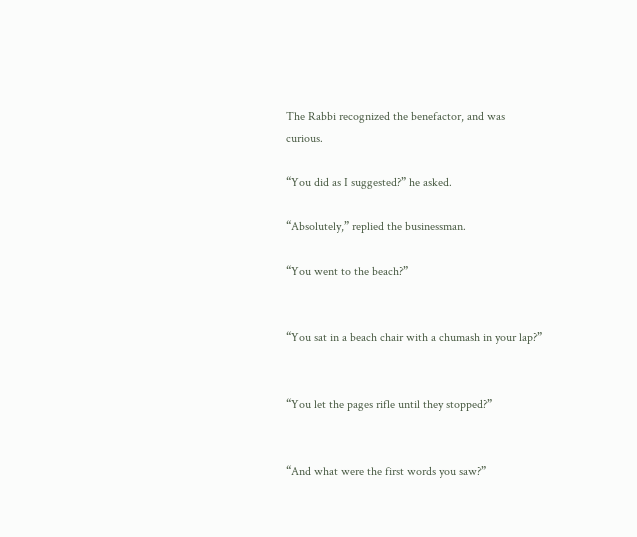The Rabbi recognized the benefactor, and was curious.

“You did as I suggested?” he asked.

“Absolutely,” replied the businessman.

“You went to the beach?”


“You sat in a beach chair with a chumash in your lap?”


“You let the pages rifle until they stopped?”


“And what were the first words you saw?”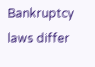Bankruptcy laws differ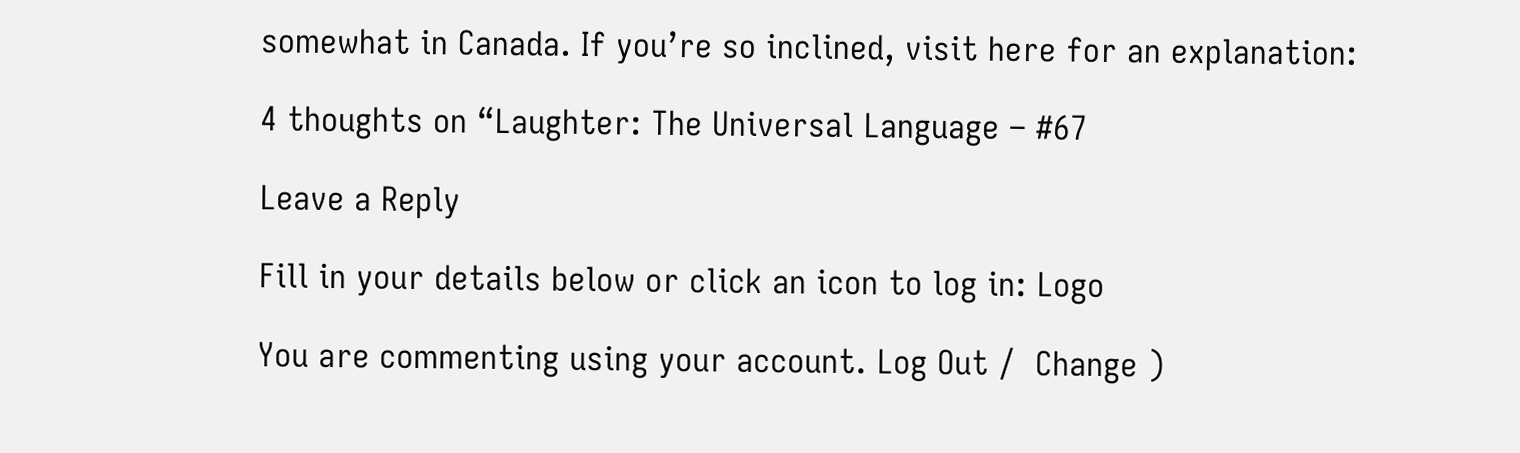somewhat in Canada. If you’re so inclined, visit here for an explanation:

4 thoughts on “Laughter: The Universal Language – #67

Leave a Reply

Fill in your details below or click an icon to log in: Logo

You are commenting using your account. Log Out /  Change )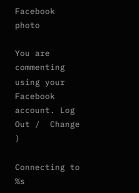Facebook photo

You are commenting using your Facebook account. Log Out /  Change )

Connecting to %s